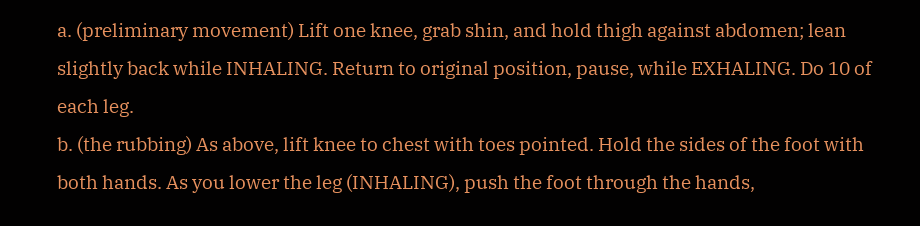a. (preliminary movement) Lift one knee, grab shin, and hold thigh against abdomen; lean slightly back while INHALING. Return to original position, pause, while EXHALING. Do 10 of each leg.
b. (the rubbing) As above, lift knee to chest with toes pointed. Hold the sides of the foot with both hands. As you lower the leg (INHALING), push the foot through the hands,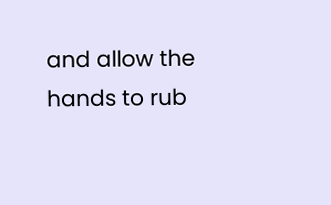and allow the hands to rub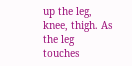up the leg, knee, thigh. As the leg touches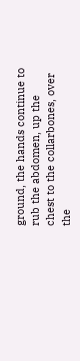ground, the hands continue to rub the abdomen, up the chest to the collarbones, over the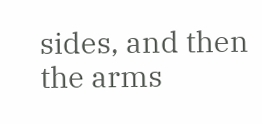sides, and then the arms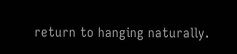return to hanging naturally.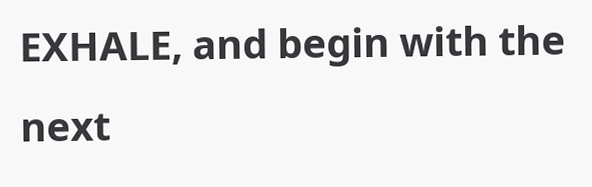EXHALE, and begin with the next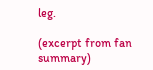leg.

(excerpt from fan summary)